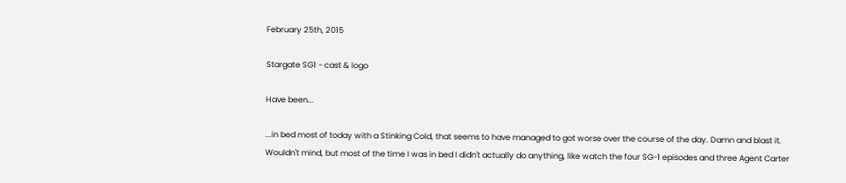February 25th, 2015

Stargate SG1 - cast & logo

Have been...

...in bed most of today with a Stinking Cold, that seems to have managed to got worse over the course of the day. Damn and blast it. Wouldn't mind, but most of the time I was in bed I didn't actually do anything, like watch the four SG-1 episodes and three Agent Carter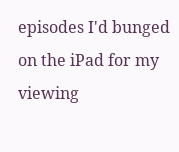episodes I'd bunged on the iPad for my viewing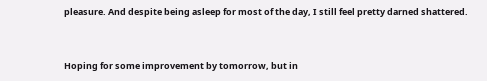pleasure. And despite being asleep for most of the day, I still feel pretty darned shattered.


Hoping for some improvement by tomorrow, but in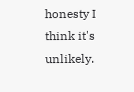honesty I think it's unlikely.